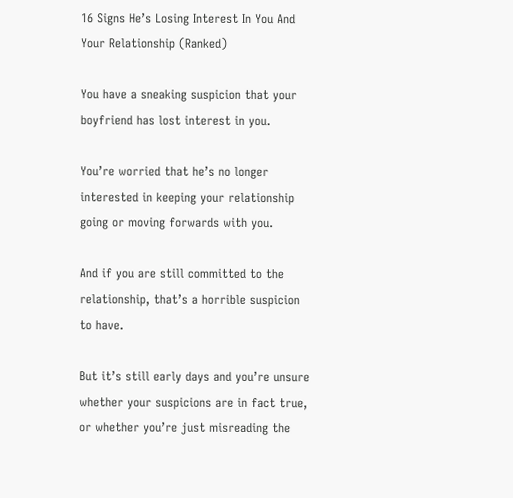16 Signs He’s Losing Interest In You And Your Relationship (Ranked)

You have a sneaking suspicion that your boyfriend has lost interest in you.

You’re worried that he’s no longer interested in keeping your relationship going or moving forwards with you.

And if you are still committed to the relationship, that’s a horrible suspicion to have.

But it’s still early days and you’re unsure whether your suspicions are in fact true, or whether you’re just misreading the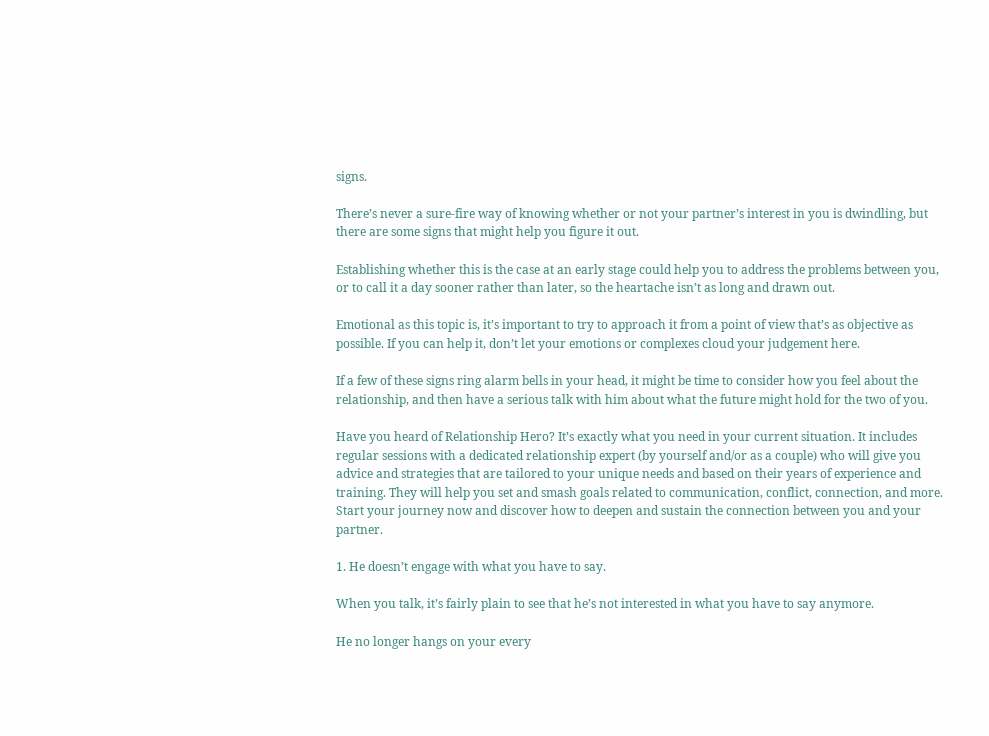signs.

There’s never a sure-fire way of knowing whether or not your partner’s interest in you is dwindling, but there are some signs that might help you figure it out.

Establishing whether this is the case at an early stage could help you to address the problems between you, or to call it a day sooner rather than later, so the heartache isn’t as long and drawn out.

Emotional as this topic is, it’s important to try to approach it from a point of view that’s as objective as possible. If you can help it, don’t let your emotions or complexes cloud your judgement here.

If a few of these signs ring alarm bells in your head, it might be time to consider how you feel about the relationship, and then have a serious talk with him about what the future might hold for the two of you.

Have you heard of Relationship Hero? It’s exactly what you need in your current situation. It includes regular sessions with a dedicated relationship expert (by yourself and/or as a couple) who will give you advice and strategies that are tailored to your unique needs and based on their years of experience and training. They will help you set and smash goals related to communication, conflict, connection, and more. Start your journey now and discover how to deepen and sustain the connection between you and your partner.

1. He doesn’t engage with what you have to say.

When you talk, it’s fairly plain to see that he’s not interested in what you have to say anymore.

He no longer hangs on your every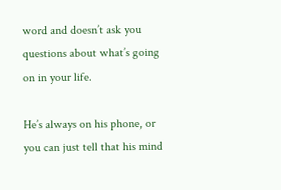word and doesn’t ask you questions about what’s going on in your life.

He’s always on his phone, or you can just tell that his mind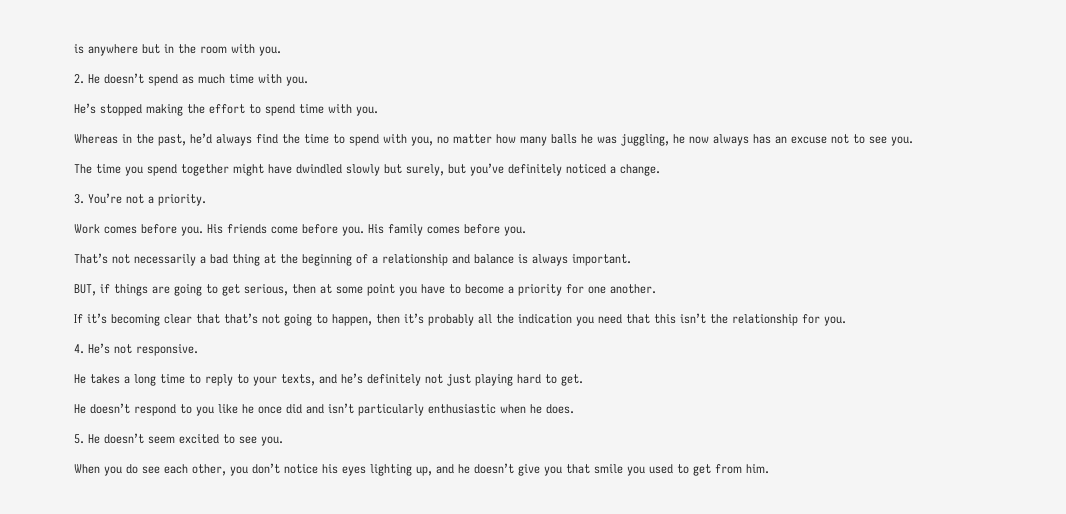is anywhere but in the room with you.

2. He doesn’t spend as much time with you.

He’s stopped making the effort to spend time with you.

Whereas in the past, he’d always find the time to spend with you, no matter how many balls he was juggling, he now always has an excuse not to see you.

The time you spend together might have dwindled slowly but surely, but you’ve definitely noticed a change.

3. You’re not a priority.

Work comes before you. His friends come before you. His family comes before you.

That’s not necessarily a bad thing at the beginning of a relationship and balance is always important.

BUT, if things are going to get serious, then at some point you have to become a priority for one another.

If it’s becoming clear that that’s not going to happen, then it’s probably all the indication you need that this isn’t the relationship for you.

4. He’s not responsive.

He takes a long time to reply to your texts, and he’s definitely not just playing hard to get.

He doesn’t respond to you like he once did and isn’t particularly enthusiastic when he does.

5. He doesn’t seem excited to see you.

When you do see each other, you don’t notice his eyes lighting up, and he doesn’t give you that smile you used to get from him.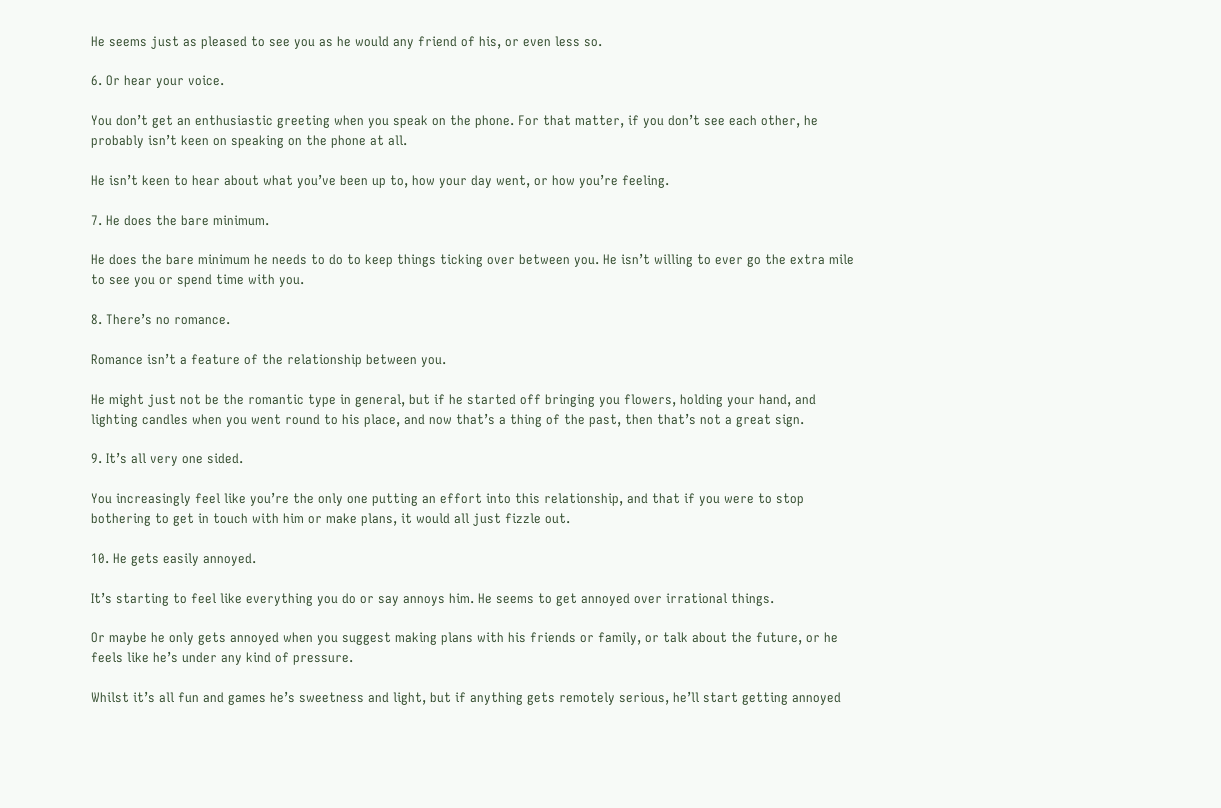He seems just as pleased to see you as he would any friend of his, or even less so.

6. Or hear your voice.

You don’t get an enthusiastic greeting when you speak on the phone. For that matter, if you don’t see each other, he probably isn’t keen on speaking on the phone at all.

He isn’t keen to hear about what you’ve been up to, how your day went, or how you’re feeling.

7. He does the bare minimum.

He does the bare minimum he needs to do to keep things ticking over between you. He isn’t willing to ever go the extra mile to see you or spend time with you.

8. There’s no romance.

Romance isn’t a feature of the relationship between you.

He might just not be the romantic type in general, but if he started off bringing you flowers, holding your hand, and lighting candles when you went round to his place, and now that’s a thing of the past, then that’s not a great sign.

9. It’s all very one sided.

You increasingly feel like you’re the only one putting an effort into this relationship, and that if you were to stop bothering to get in touch with him or make plans, it would all just fizzle out.

10. He gets easily annoyed.

It’s starting to feel like everything you do or say annoys him. He seems to get annoyed over irrational things.

Or maybe he only gets annoyed when you suggest making plans with his friends or family, or talk about the future, or he feels like he’s under any kind of pressure.

Whilst it’s all fun and games he’s sweetness and light, but if anything gets remotely serious, he’ll start getting annoyed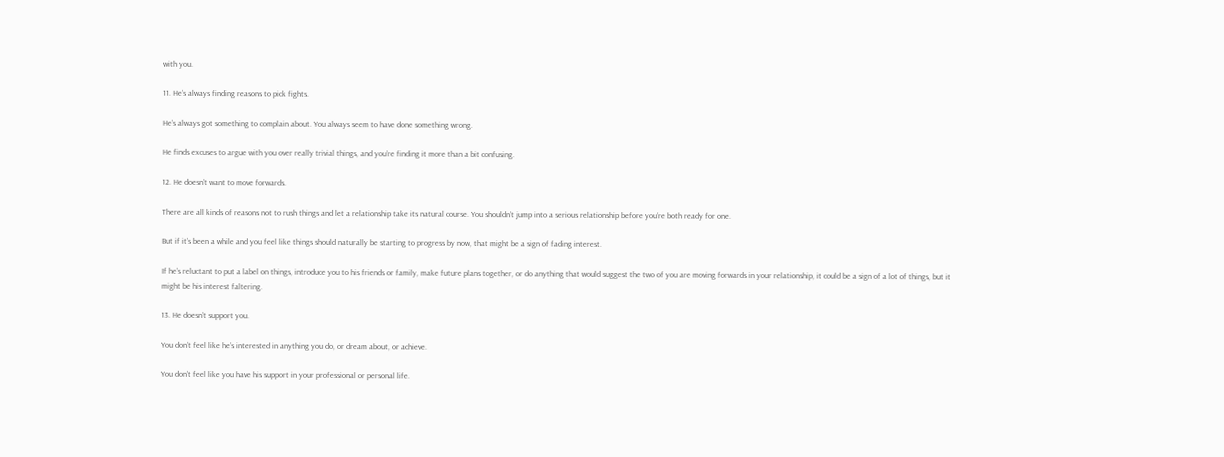with you.

11. He’s always finding reasons to pick fights.

He’s always got something to complain about. You always seem to have done something wrong.

He finds excuses to argue with you over really trivial things, and you’re finding it more than a bit confusing.

12. He doesn’t want to move forwards.

There are all kinds of reasons not to rush things and let a relationship take its natural course. You shouldn’t jump into a serious relationship before you’re both ready for one.

But if it’s been a while and you feel like things should naturally be starting to progress by now, that might be a sign of fading interest.

If he’s reluctant to put a label on things, introduce you to his friends or family, make future plans together, or do anything that would suggest the two of you are moving forwards in your relationship, it could be a sign of a lot of things, but it might be his interest faltering.

13. He doesn’t support you.

You don’t feel like he’s interested in anything you do, or dream about, or achieve.

You don’t feel like you have his support in your professional or personal life.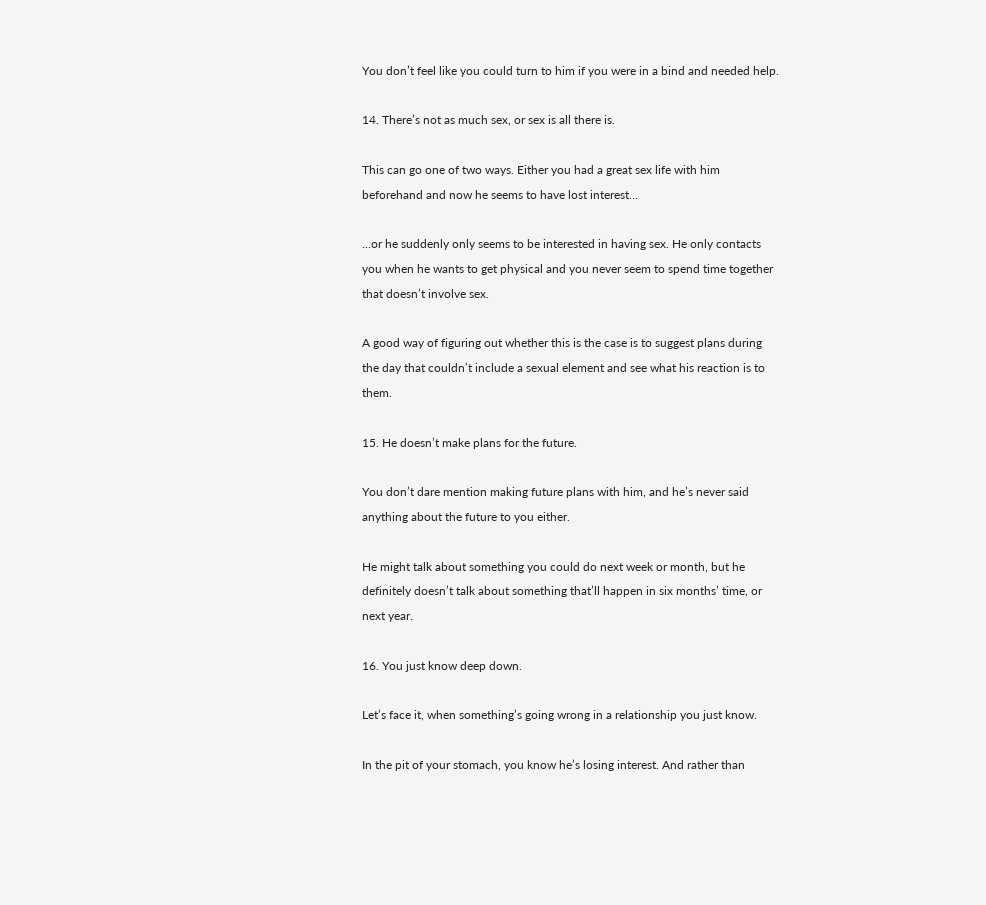You don’t feel like you could turn to him if you were in a bind and needed help.

14. There’s not as much sex, or sex is all there is.

This can go one of two ways. Either you had a great sex life with him beforehand and now he seems to have lost interest…

…or he suddenly only seems to be interested in having sex. He only contacts you when he wants to get physical and you never seem to spend time together that doesn’t involve sex.

A good way of figuring out whether this is the case is to suggest plans during the day that couldn’t include a sexual element and see what his reaction is to them.

15. He doesn’t make plans for the future.

You don’t dare mention making future plans with him, and he’s never said anything about the future to you either.

He might talk about something you could do next week or month, but he definitely doesn’t talk about something that’ll happen in six months’ time, or next year.

16. You just know deep down.

Let’s face it, when something’s going wrong in a relationship you just know.

In the pit of your stomach, you know he’s losing interest. And rather than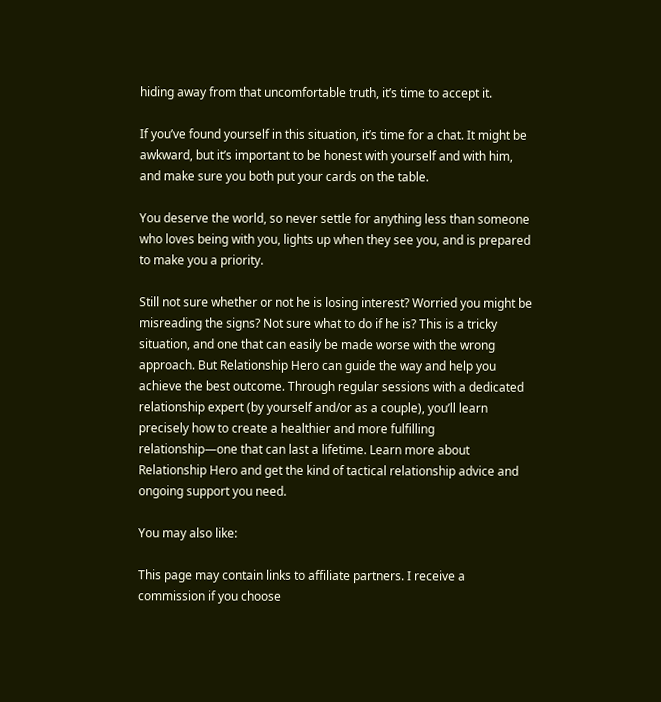hiding away from that uncomfortable truth, it’s time to accept it.

If you’ve found yourself in this situation, it’s time for a chat. It might be awkward, but it’s important to be honest with yourself and with him, and make sure you both put your cards on the table.

You deserve the world, so never settle for anything less than someone who loves being with you, lights up when they see you, and is prepared to make you a priority.

Still not sure whether or not he is losing interest? Worried you might be misreading the signs? Not sure what to do if he is? This is a tricky situation, and one that can easily be made worse with the wrong approach. But Relationship Hero can guide the way and help you achieve the best outcome. Through regular sessions with a dedicated relationship expert (by yourself and/or as a couple), you’ll learn precisely how to create a healthier and more fulfilling relationship—one that can last a lifetime. Learn more about Relationship Hero and get the kind of tactical relationship advice and ongoing support you need.

You may also like:

This page may contain links to affiliate partners. I receive a commission if you choose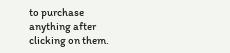to purchase anything after clicking on them.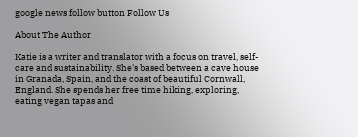google news follow button Follow Us

About The Author

Katie is a writer and translator with a focus on travel, self-care and sustainability. She's based between a cave house in Granada, Spain, and the coast of beautiful Cornwall, England. She spends her free time hiking, exploring, eating vegan tapas and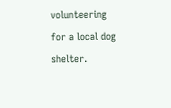volunteering for a local dog shelter.